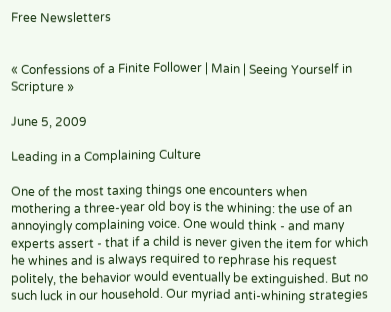Free Newsletters


« Confessions of a Finite Follower | Main | Seeing Yourself in Scripture »

June 5, 2009

Leading in a Complaining Culture

One of the most taxing things one encounters when mothering a three-year old boy is the whining: the use of an annoyingly complaining voice. One would think - and many experts assert - that if a child is never given the item for which he whines and is always required to rephrase his request politely, the behavior would eventually be extinguished. But no such luck in our household. Our myriad anti-whining strategies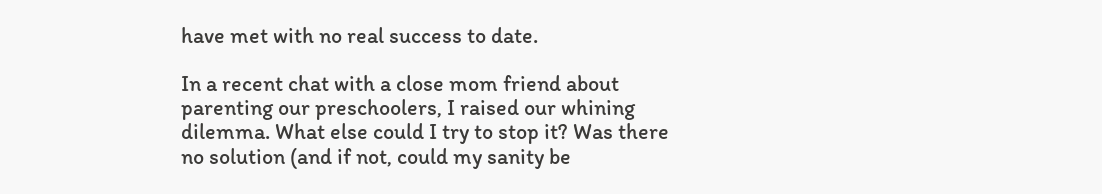have met with no real success to date.

In a recent chat with a close mom friend about parenting our preschoolers, I raised our whining dilemma. What else could I try to stop it? Was there no solution (and if not, could my sanity be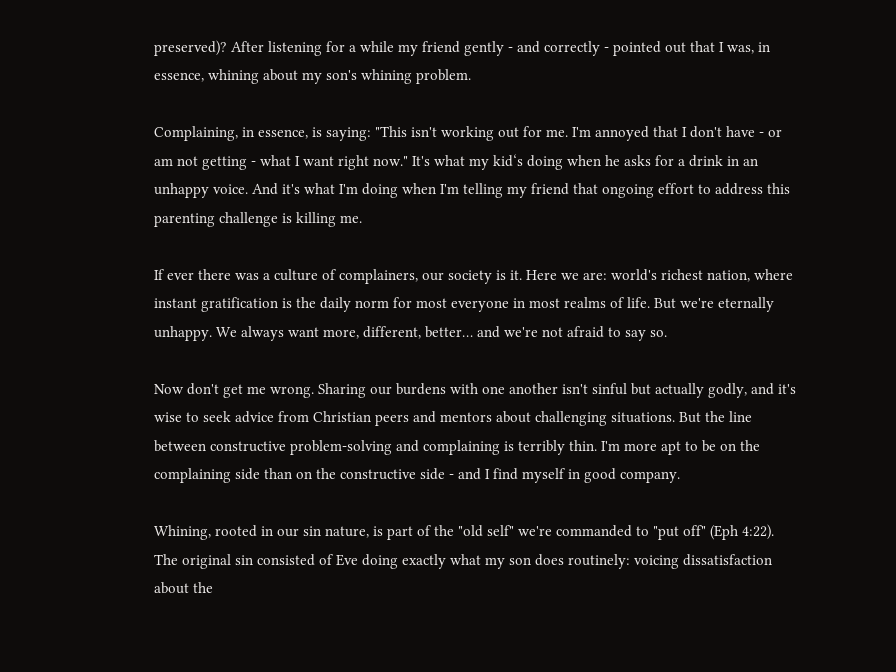preserved)? After listening for a while my friend gently - and correctly - pointed out that I was, in essence, whining about my son's whining problem.

Complaining, in essence, is saying: "This isn't working out for me. I'm annoyed that I don't have - or am not getting - what I want right now." It's what my kid‘s doing when he asks for a drink in an unhappy voice. And it's what I'm doing when I'm telling my friend that ongoing effort to address this parenting challenge is killing me.

If ever there was a culture of complainers, our society is it. Here we are: world's richest nation, where instant gratification is the daily norm for most everyone in most realms of life. But we're eternally unhappy. We always want more, different, better… and we're not afraid to say so.

Now don't get me wrong. Sharing our burdens with one another isn't sinful but actually godly, and it's wise to seek advice from Christian peers and mentors about challenging situations. But the line between constructive problem-solving and complaining is terribly thin. I'm more apt to be on the complaining side than on the constructive side - and I find myself in good company.

Whining, rooted in our sin nature, is part of the "old self" we're commanded to "put off" (Eph 4:22). The original sin consisted of Eve doing exactly what my son does routinely: voicing dissatisfaction about the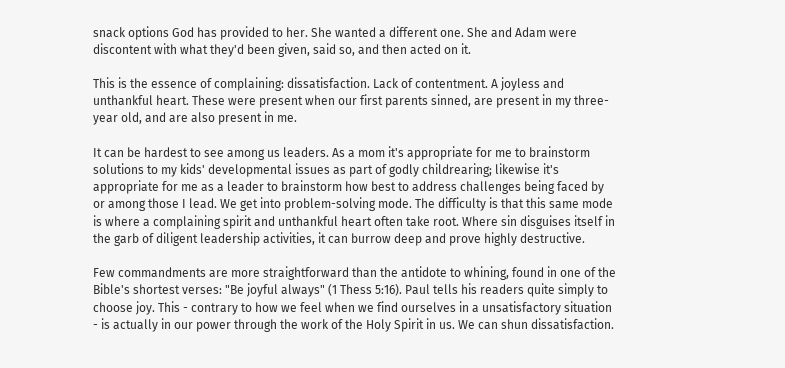snack options God has provided to her. She wanted a different one. She and Adam were discontent with what they'd been given, said so, and then acted on it.

This is the essence of complaining: dissatisfaction. Lack of contentment. A joyless and unthankful heart. These were present when our first parents sinned, are present in my three-year old, and are also present in me.

It can be hardest to see among us leaders. As a mom it's appropriate for me to brainstorm solutions to my kids' developmental issues as part of godly childrearing; likewise it's appropriate for me as a leader to brainstorm how best to address challenges being faced by or among those I lead. We get into problem-solving mode. The difficulty is that this same mode is where a complaining spirit and unthankful heart often take root. Where sin disguises itself in the garb of diligent leadership activities, it can burrow deep and prove highly destructive.

Few commandments are more straightforward than the antidote to whining, found in one of the Bible's shortest verses: "Be joyful always" (1 Thess 5:16). Paul tells his readers quite simply to choose joy. This - contrary to how we feel when we find ourselves in a unsatisfactory situation - is actually in our power through the work of the Holy Spirit in us. We can shun dissatisfaction.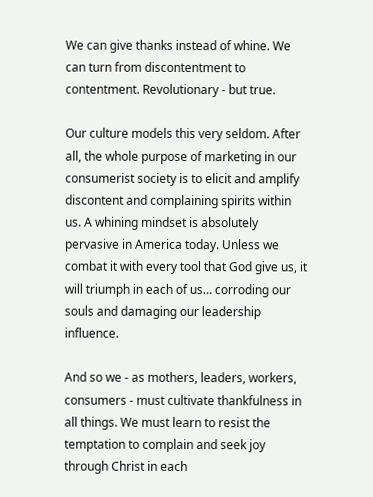We can give thanks instead of whine. We can turn from discontentment to contentment. Revolutionary - but true.

Our culture models this very seldom. After all, the whole purpose of marketing in our consumerist society is to elicit and amplify discontent and complaining spirits within us. A whining mindset is absolutely pervasive in America today. Unless we combat it with every tool that God give us, it will triumph in each of us… corroding our souls and damaging our leadership influence.

And so we - as mothers, leaders, workers, consumers - must cultivate thankfulness in all things. We must learn to resist the temptation to complain and seek joy through Christ in each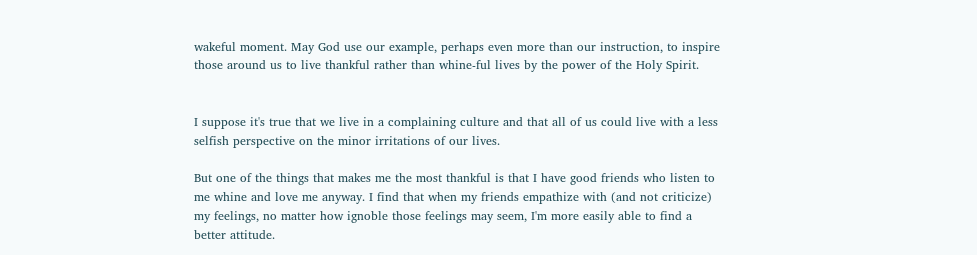wakeful moment. May God use our example, perhaps even more than our instruction, to inspire those around us to live thankful rather than whine-ful lives by the power of the Holy Spirit.


I suppose it's true that we live in a complaining culture and that all of us could live with a less selfish perspective on the minor irritations of our lives.

But one of the things that makes me the most thankful is that I have good friends who listen to me whine and love me anyway. I find that when my friends empathize with (and not criticize) my feelings, no matter how ignoble those feelings may seem, I'm more easily able to find a better attitude.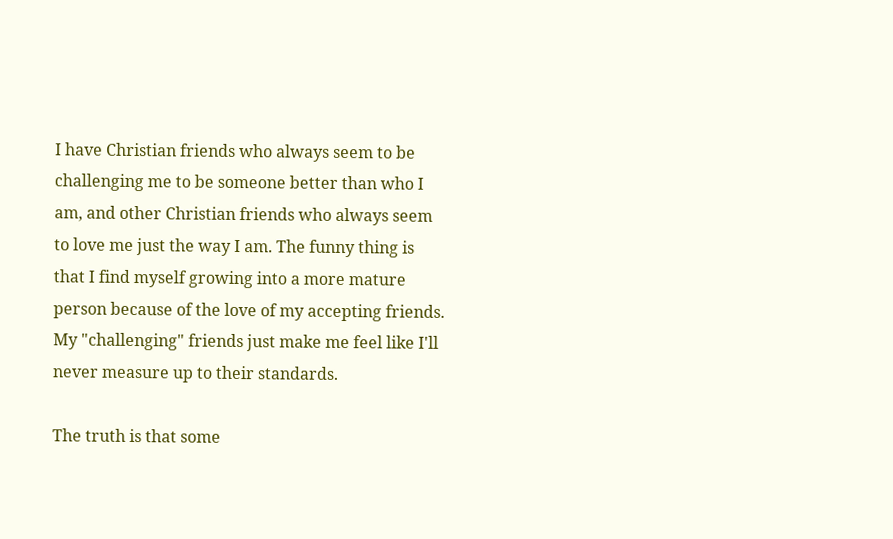I have Christian friends who always seem to be challenging me to be someone better than who I am, and other Christian friends who always seem to love me just the way I am. The funny thing is that I find myself growing into a more mature person because of the love of my accepting friends. My "challenging" friends just make me feel like I'll never measure up to their standards.

The truth is that some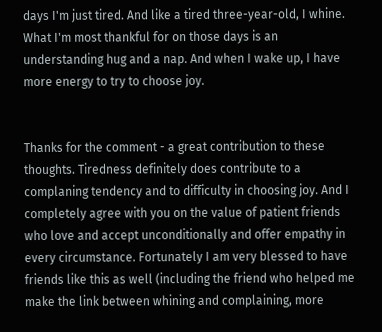days I'm just tired. And like a tired three-year-old, I whine. What I'm most thankful for on those days is an understanding hug and a nap. And when I wake up, I have more energy to try to choose joy.


Thanks for the comment - a great contribution to these thoughts. Tiredness definitely does contribute to a complaning tendency and to difficulty in choosing joy. And I completely agree with you on the value of patient friends who love and accept unconditionally and offer empathy in every circumstance. Fortunately I am very blessed to have friends like this as well (including the friend who helped me make the link between whining and complaining, more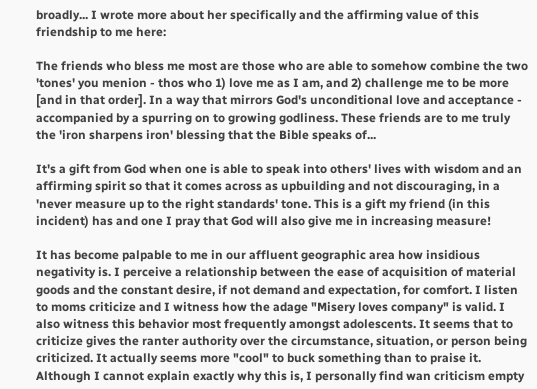broadly... I wrote more about her specifically and the affirming value of this friendship to me here:

The friends who bless me most are those who are able to somehow combine the two 'tones' you menion - thos who 1) love me as I am, and 2) challenge me to be more [and in that order]. In a way that mirrors God's unconditional love and acceptance - accompanied by a spurring on to growing godliness. These friends are to me truly the 'iron sharpens iron' blessing that the Bible speaks of...

It's a gift from God when one is able to speak into others' lives with wisdom and an affirming spirit so that it comes across as upbuilding and not discouraging, in a 'never measure up to the right standards' tone. This is a gift my friend (in this incident) has and one I pray that God will also give me in increasing measure!

It has become palpable to me in our affluent geographic area how insidious negativity is. I perceive a relationship between the ease of acquisition of material goods and the constant desire, if not demand and expectation, for comfort. I listen to moms criticize and I witness how the adage "Misery loves company" is valid. I also witness this behavior most frequently amongst adolescents. It seems that to criticize gives the ranter authority over the circumstance, situation, or person being criticized. It actually seems more "cool" to buck something than to praise it. Although I cannot explain exactly why this is, I personally find wan criticism empty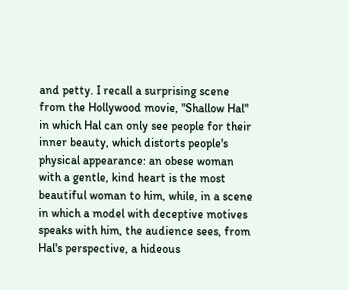and petty. I recall a surprising scene from the Hollywood movie, "Shallow Hal" in which Hal can only see people for their inner beauty, which distorts people's physical appearance: an obese woman with a gentle, kind heart is the most beautiful woman to him, while, in a scene in which a model with deceptive motives speaks with him, the audience sees, from Hal's perspective, a hideous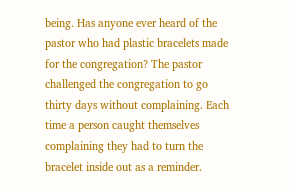being. Has anyone ever heard of the pastor who had plastic bracelets made for the congregation? The pastor challenged the congregation to go thirty days without complaining. Each time a person caught themselves complaining they had to turn the bracelet inside out as a reminder.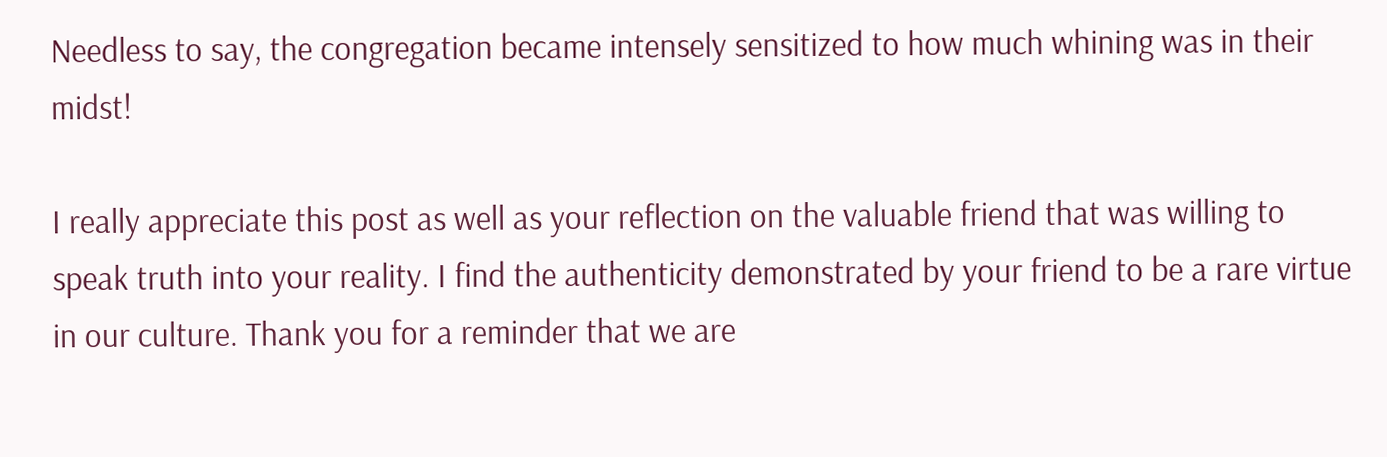Needless to say, the congregation became intensely sensitized to how much whining was in their midst!

I really appreciate this post as well as your reflection on the valuable friend that was willing to speak truth into your reality. I find the authenticity demonstrated by your friend to be a rare virtue in our culture. Thank you for a reminder that we are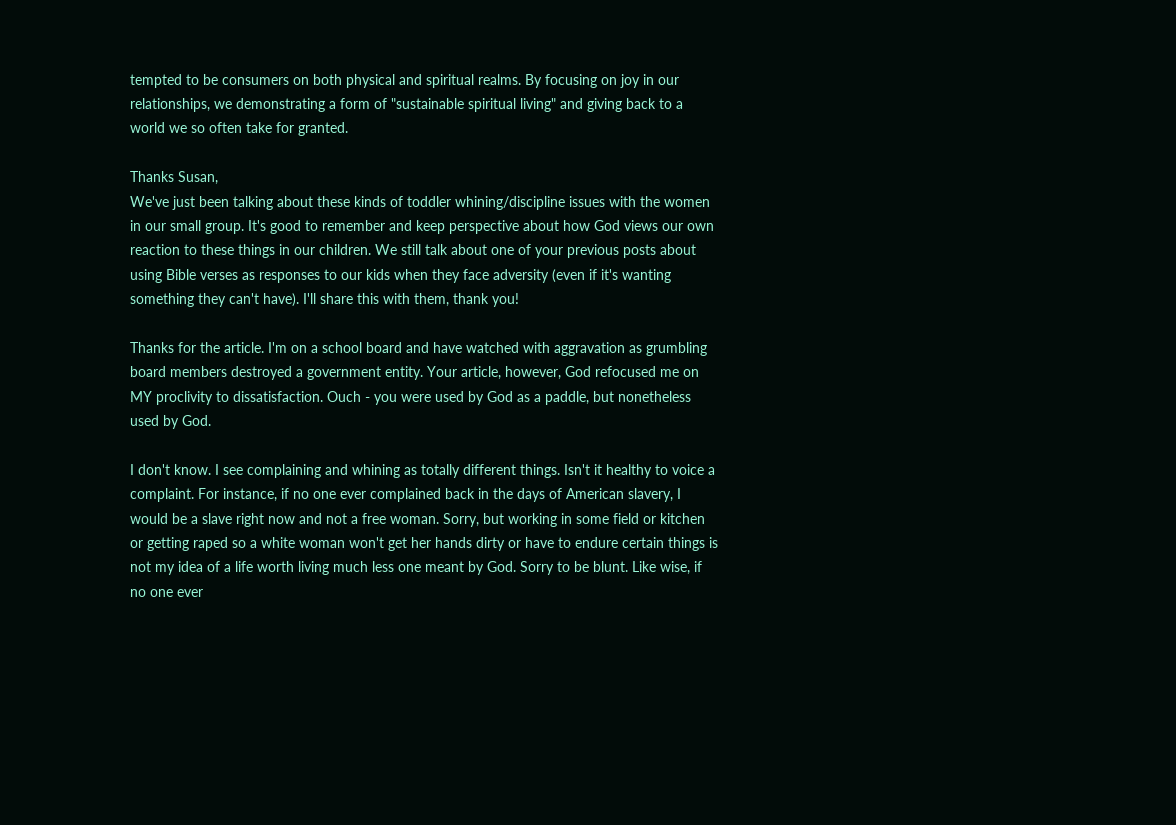tempted to be consumers on both physical and spiritual realms. By focusing on joy in our relationships, we demonstrating a form of "sustainable spiritual living" and giving back to a world we so often take for granted.

Thanks Susan,
We've just been talking about these kinds of toddler whining/discipline issues with the women in our small group. It's good to remember and keep perspective about how God views our own reaction to these things in our children. We still talk about one of your previous posts about using Bible verses as responses to our kids when they face adversity (even if it's wanting something they can't have). I'll share this with them, thank you!

Thanks for the article. I'm on a school board and have watched with aggravation as grumbling board members destroyed a government entity. Your article, however, God refocused me on MY proclivity to dissatisfaction. Ouch - you were used by God as a paddle, but nonetheless used by God.

I don't know. I see complaining and whining as totally different things. Isn't it healthy to voice a complaint. For instance, if no one ever complained back in the days of American slavery, I would be a slave right now and not a free woman. Sorry, but working in some field or kitchen or getting raped so a white woman won't get her hands dirty or have to endure certain things is not my idea of a life worth living much less one meant by God. Sorry to be blunt. Like wise, if no one ever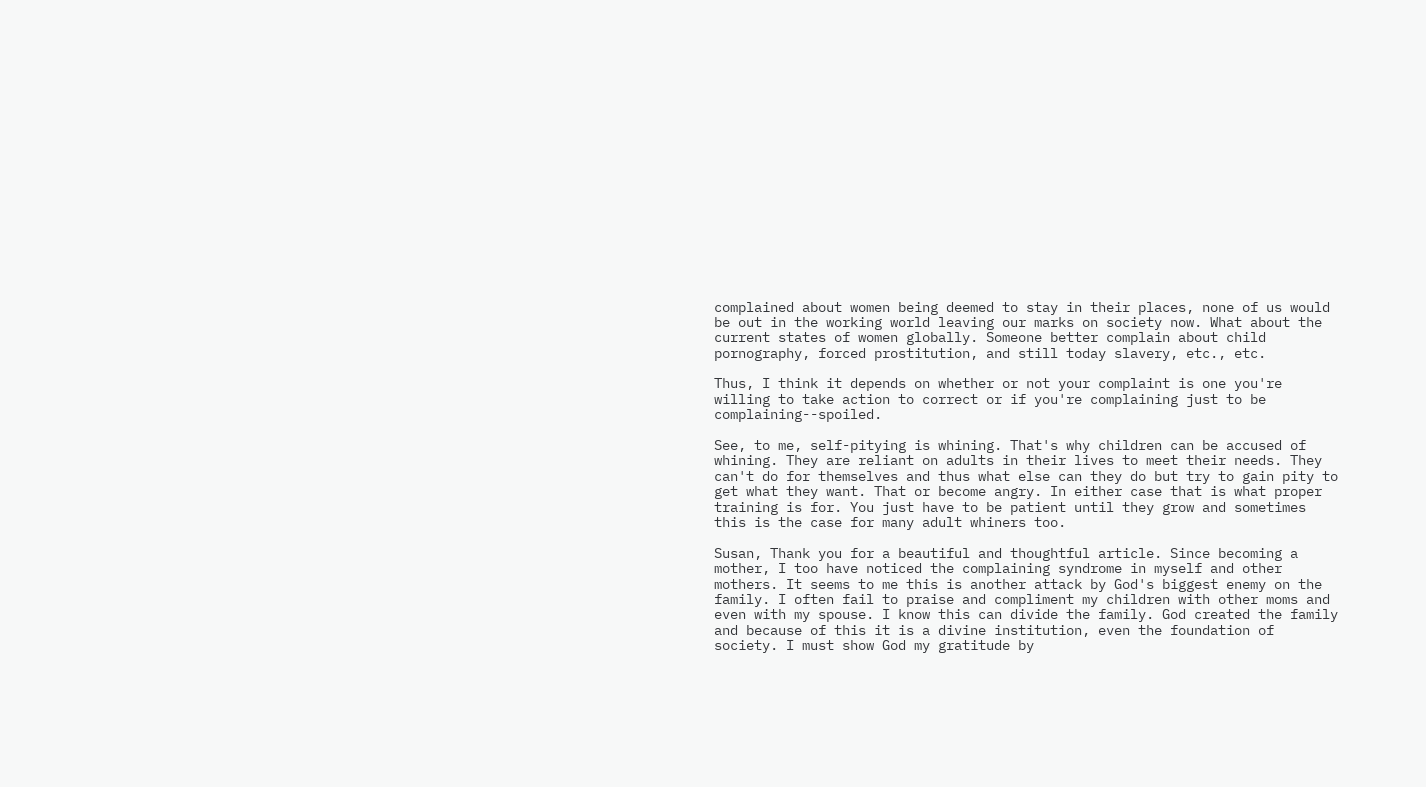complained about women being deemed to stay in their places, none of us would be out in the working world leaving our marks on society now. What about the current states of women globally. Someone better complain about child pornography, forced prostitution, and still today slavery, etc., etc.

Thus, I think it depends on whether or not your complaint is one you're willing to take action to correct or if you're complaining just to be complaining--spoiled.

See, to me, self-pitying is whining. That's why children can be accused of whining. They are reliant on adults in their lives to meet their needs. They can't do for themselves and thus what else can they do but try to gain pity to get what they want. That or become angry. In either case that is what proper training is for. You just have to be patient until they grow and sometimes this is the case for many adult whiners too.

Susan, Thank you for a beautiful and thoughtful article. Since becoming a mother, I too have noticed the complaining syndrome in myself and other mothers. It seems to me this is another attack by God's biggest enemy on the family. I often fail to praise and compliment my children with other moms and even with my spouse. I know this can divide the family. God created the family and because of this it is a divine institution, even the foundation of society. I must show God my gratitude by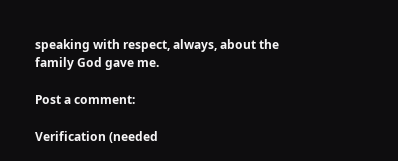speaking with respect, always, about the family God gave me.

Post a comment:

Verification (needed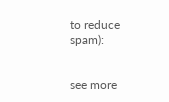to reduce spam):


see more